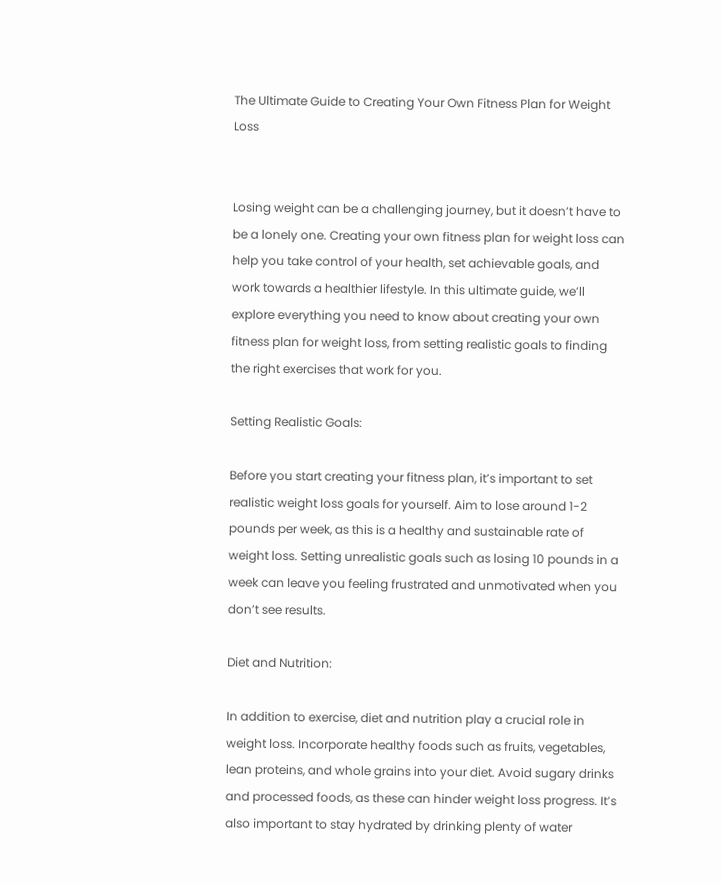The Ultimate Guide to Creating Your Own Fitness Plan for Weight Loss


Losing weight can be a challenging journey, but it doesn’t have to be a lonely one. Creating your own fitness plan for weight loss can help you take control of your health, set achievable goals, and work towards a healthier lifestyle. In this ultimate guide, we’ll explore everything you need to know about creating your own fitness plan for weight loss, from setting realistic goals to finding the right exercises that work for you.

Setting Realistic Goals:

Before you start creating your fitness plan, it’s important to set realistic weight loss goals for yourself. Aim to lose around 1-2 pounds per week, as this is a healthy and sustainable rate of weight loss. Setting unrealistic goals such as losing 10 pounds in a week can leave you feeling frustrated and unmotivated when you don’t see results.

Diet and Nutrition:

In addition to exercise, diet and nutrition play a crucial role in weight loss. Incorporate healthy foods such as fruits, vegetables, lean proteins, and whole grains into your diet. Avoid sugary drinks and processed foods, as these can hinder weight loss progress. It’s also important to stay hydrated by drinking plenty of water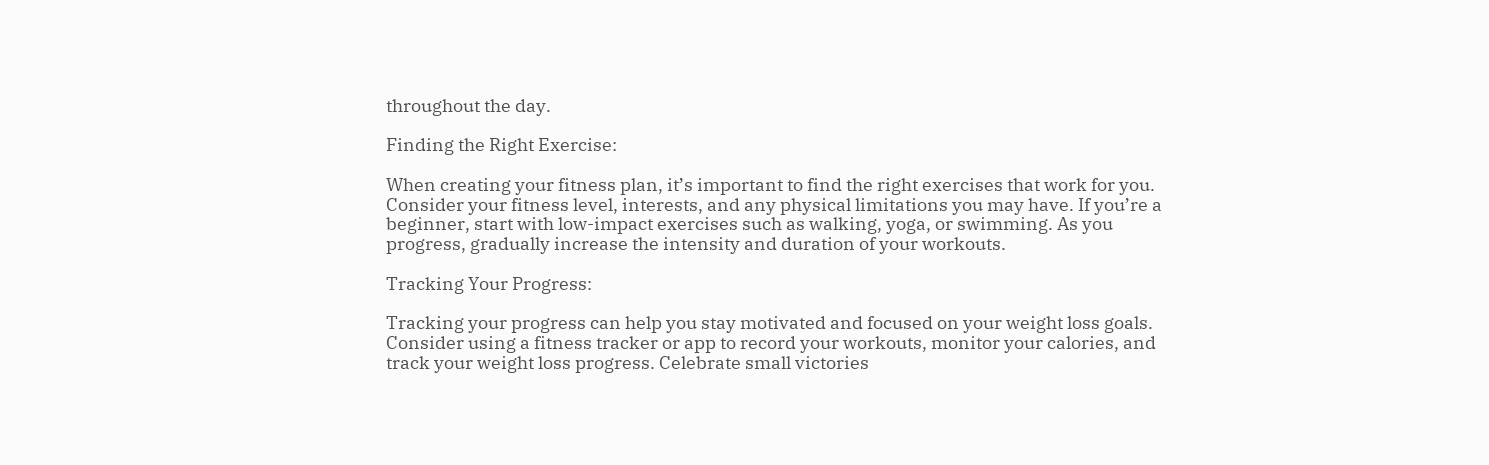throughout the day.

Finding the Right Exercise:

When creating your fitness plan, it’s important to find the right exercises that work for you. Consider your fitness level, interests, and any physical limitations you may have. If you’re a beginner, start with low-impact exercises such as walking, yoga, or swimming. As you progress, gradually increase the intensity and duration of your workouts.

Tracking Your Progress:

Tracking your progress can help you stay motivated and focused on your weight loss goals. Consider using a fitness tracker or app to record your workouts, monitor your calories, and track your weight loss progress. Celebrate small victories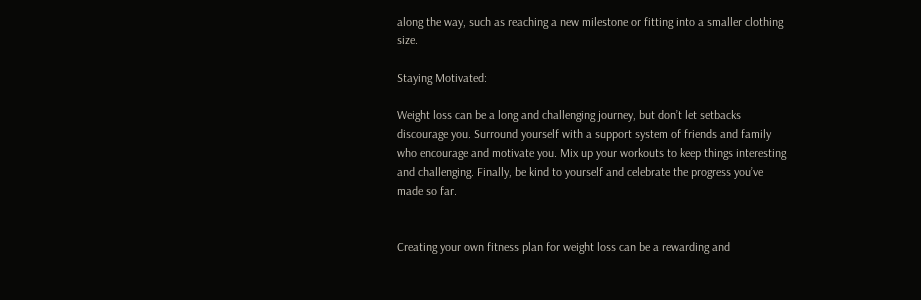along the way, such as reaching a new milestone or fitting into a smaller clothing size.

Staying Motivated:

Weight loss can be a long and challenging journey, but don’t let setbacks discourage you. Surround yourself with a support system of friends and family who encourage and motivate you. Mix up your workouts to keep things interesting and challenging. Finally, be kind to yourself and celebrate the progress you’ve made so far.


Creating your own fitness plan for weight loss can be a rewarding and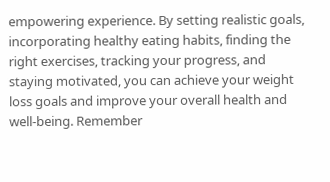empowering experience. By setting realistic goals, incorporating healthy eating habits, finding the right exercises, tracking your progress, and staying motivated, you can achieve your weight loss goals and improve your overall health and well-being. Remember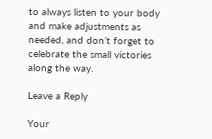to always listen to your body and make adjustments as needed, and don’t forget to celebrate the small victories along the way.

Leave a Reply

Your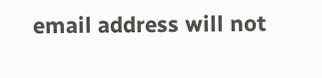email address will not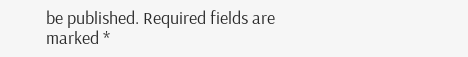be published. Required fields are marked *